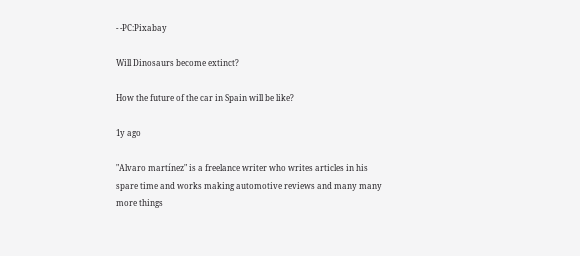- -PC:Pixabay

Will Dinosaurs become extinct?

How the future of the car in Spain will be like?

1y ago

"Alvaro martínez" is a freelance writer who writes articles in his spare time and works making automotive reviews and many many more things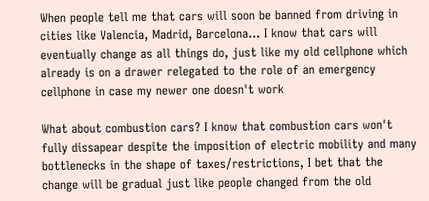When people tell me that cars will soon be banned from driving in cities like Valencia, Madrid, Barcelona... I know that cars will eventually change as all things do, just like my old cellphone which already is on a drawer relegated to the role of an emergency cellphone in case my newer one doesn't work

What about combustion cars? I know that combustion cars won't fully dissapear despite the imposition of electric mobility and many bottlenecks in the shape of taxes/restrictions, I bet that the change will be gradual just like people changed from the old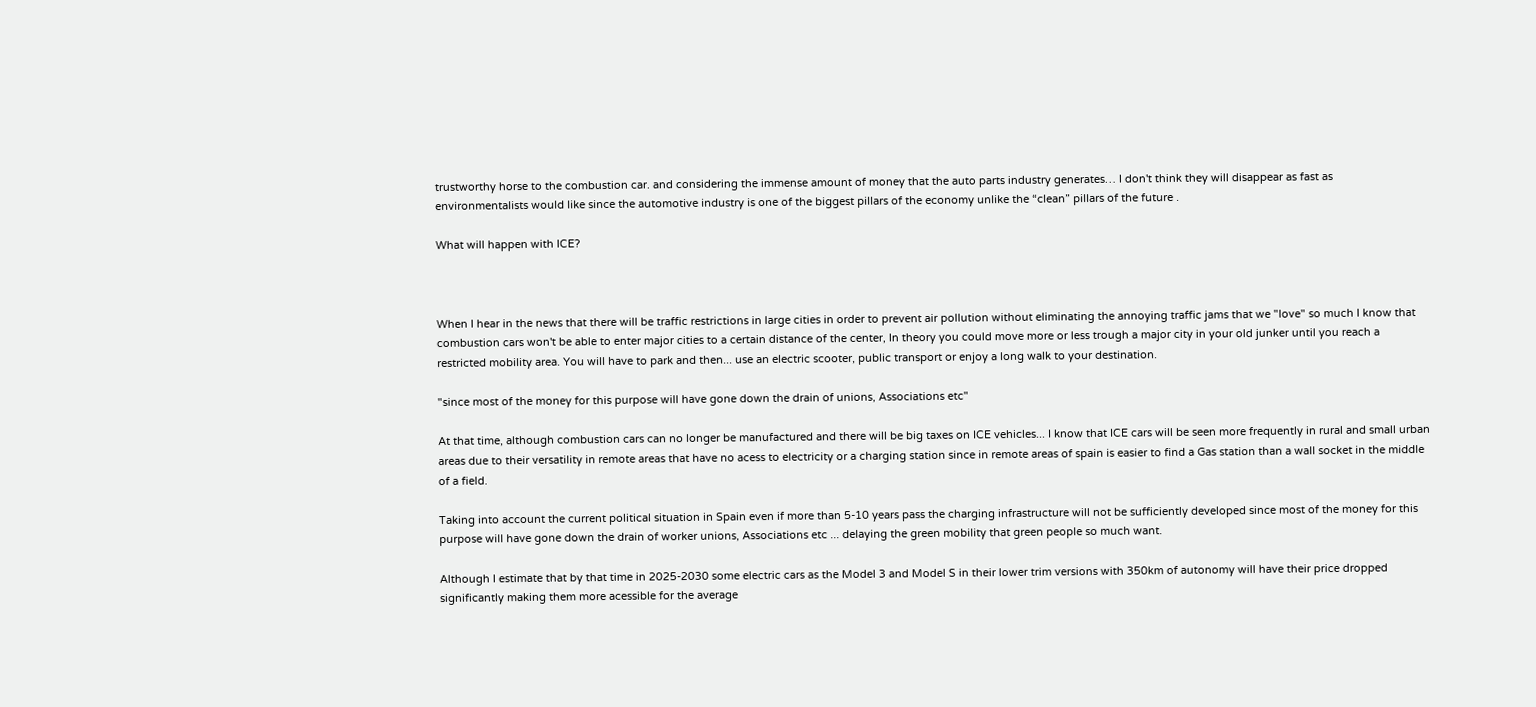trustworthy horse to the combustion car. and considering the immense amount of money that the auto parts industry generates… I don't think they will disappear as fast as environmentalists would like since the automotive industry is one of the biggest pillars of the economy unlike the “clean” pillars of the future .

What will happen with ICE?



When I hear in the news that there will be traffic restrictions in large cities in order to prevent air pollution without eliminating the annoying traffic jams that we "love" so much I know that combustion cars won't be able to enter major cities to a certain distance of the center, In theory you could move more or less trough a major city in your old junker until you reach a restricted mobility area. You will have to park and then... use an electric scooter, public transport or enjoy a long walk to your destination.

"since most of the money for this purpose will have gone down the drain of unions, Associations etc"

At that time, although combustion cars can no longer be manufactured and there will be big taxes on ICE vehicles... I know that ICE cars will be seen more frequently in rural and small urban areas due to their versatility in remote areas that have no acess to electricity or a charging station since in remote areas of spain is easier to find a Gas station than a wall socket in the middle of a field.

Taking into account the current political situation in Spain even if more than 5-10 years pass the charging infrastructure will not be sufficiently developed since most of the money for this purpose will have gone down the drain of worker unions, Associations etc ... delaying the green mobility that green people so much want.

Although I estimate that by that time in 2025-2030 some electric cars as the Model 3 and Model S in their lower trim versions with 350km of autonomy will have their price dropped significantly making them more acessible for the average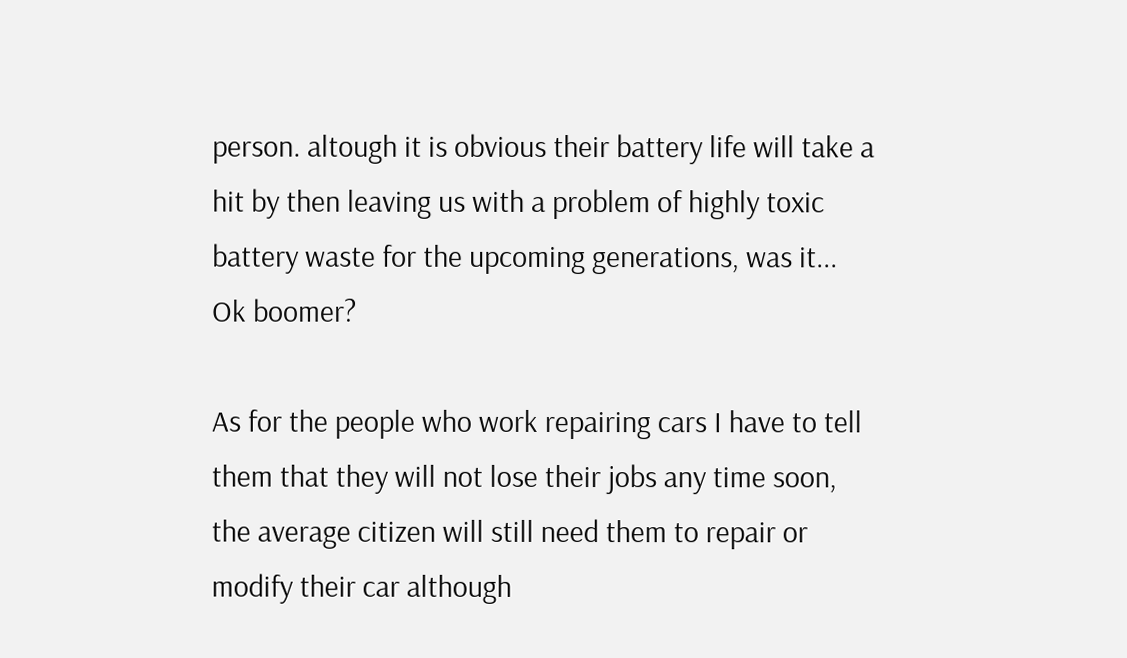person. altough it is obvious their battery life will take a hit by then leaving us with a problem of highly toxic battery waste for the upcoming generations, was it... Ok boomer?

As for the people who work repairing cars I have to tell them that they will not lose their jobs any time soon, the average citizen will still need them to repair or modify their car although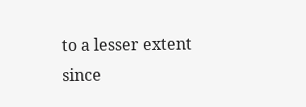to a lesser extent since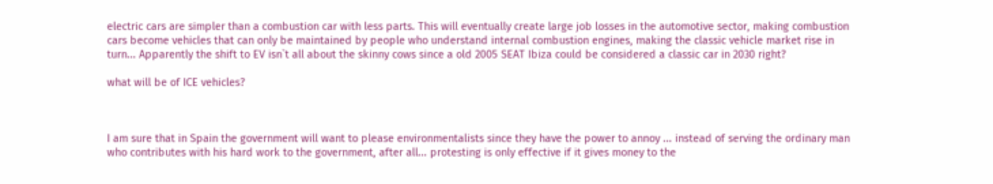electric cars are simpler than a combustion car with less parts. This will eventually create large job losses in the automotive sector, making combustion cars become vehicles that can only be maintained by people who understand internal combustion engines, making the classic vehicle market rise in turn... Apparently the shift to EV isn`t all about the skinny cows since a old 2005 SEAT Ibiza could be considered a classic car in 2030 right?

what will be of ICE vehicles?



I am sure that in Spain the government will want to please environmentalists since they have the power to annoy ... instead of serving the ordinary man who contributes with his hard work to the government, after all... protesting is only effective if it gives money to the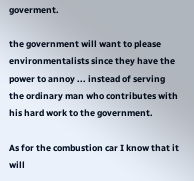goverment.

the government will want to please environmentalists since they have the power to annoy ... instead of serving the ordinary man who contributes with his hard work to the government.

As for the combustion car I know that it will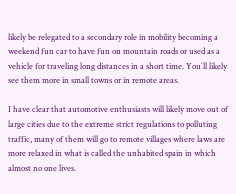likely be relegated to a secondary role in mobility becoming a weekend fun car to have fun on mountain roads or used as a vehicle for traveling long distances in a short time. You´ll likely see them more in small towns or in remote areas.

I have clear that automotive enthusiasts will likely move out of large cities due to the extreme strict regulations to polluting traffic, many of them will go to remote villages where laws are more relaxed in what is called the unhabited spain in which almost no one lives.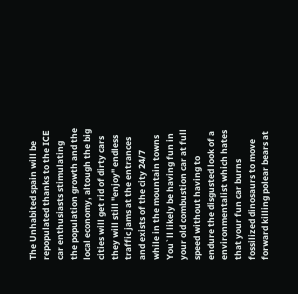The Unhabited spain will be repopulated thanks to the ICE car enthusiasts stimulating the population growth and the local economy, altough the big cities will get rid of dirty cars they will still "enjoy" endless traffic jams at the entrances and exists of the city 24/7 while in the mountain towns You`ll likely be having fun in your old combustion car at full speed without having to endure the disgusted look of a environmentalist which hates that your fun car burns fossilized dinosaurs to move forward killing polear bears at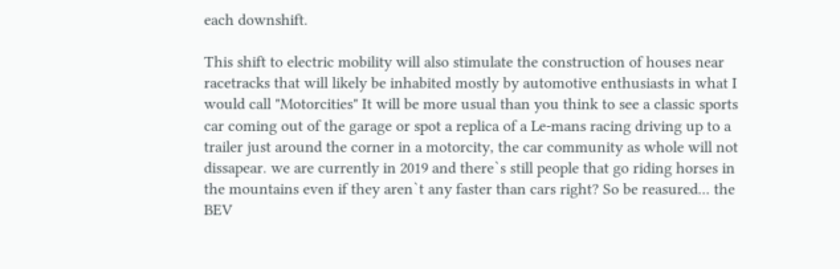each downshift.

This shift to electric mobility will also stimulate the construction of houses near racetracks that will likely be inhabited mostly by automotive enthusiasts in what I would call "Motorcities" It will be more usual than you think to see a classic sports car coming out of the garage or spot a replica of a Le-mans racing driving up to a trailer just around the corner in a motorcity, the car community as whole will not dissapear. we are currently in 2019 and there`s still people that go riding horses in the mountains even if they aren`t any faster than cars right? So be reasured... the BEV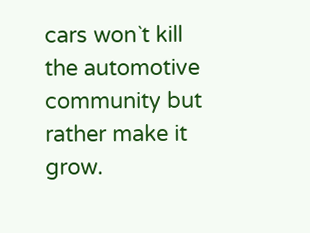cars won`t kill the automotive community but rather make it grow.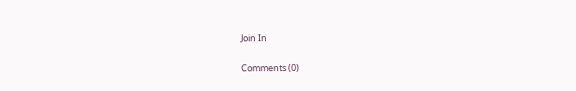Join In

Comments (0)